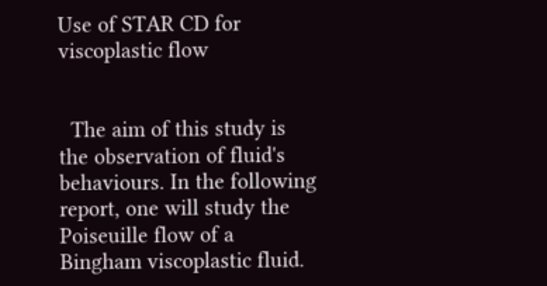Use of STAR CD for viscoplastic flow


  The aim of this study is the observation of fluid's behaviours. In the following report, one will study the Poiseuille flow of a Bingham viscoplastic fluid.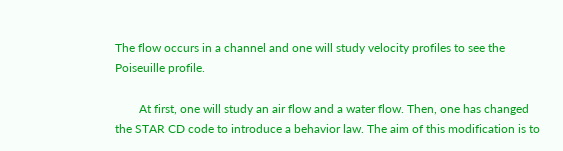The flow occurs in a channel and one will study velocity profiles to see the Poiseuille profile.

        At first, one will study an air flow and a water flow. Then, one has changed the STAR CD code to introduce a behavior law. The aim of this modification is to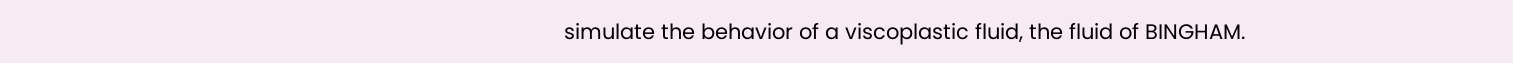simulate the behavior of a viscoplastic fluid, the fluid of BINGHAM.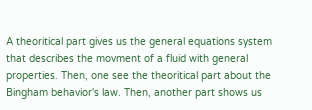A theoritical part gives us the general equations system that describes the movment of a fluid with general properties. Then, one see the theoritical part about the Bingham behavior's law. Then, another part shows us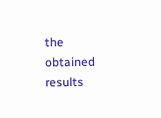the obtained results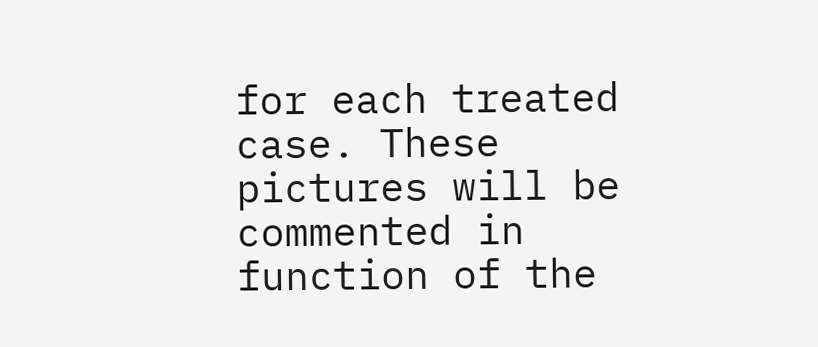for each treated case. These pictures will be commented in function of the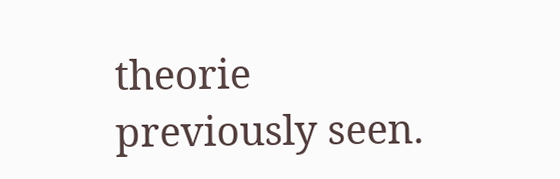theorie previously seen.